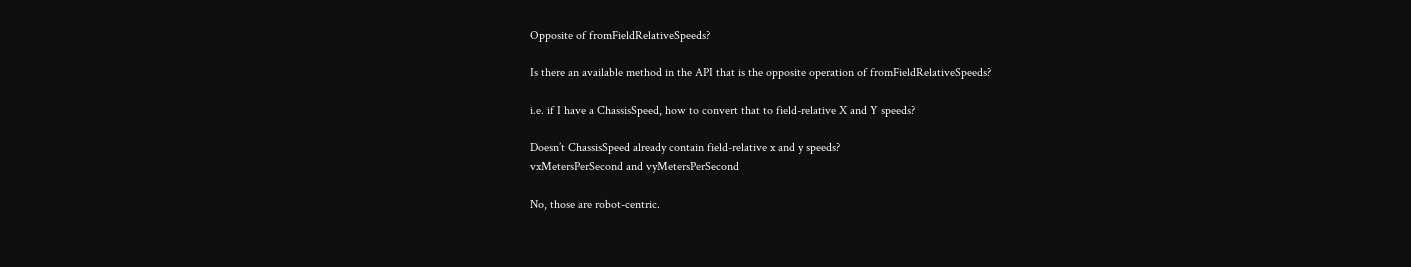Opposite of fromFieldRelativeSpeeds?

Is there an available method in the API that is the opposite operation of fromFieldRelativeSpeeds?

i.e. if I have a ChassisSpeed, how to convert that to field-relative X and Y speeds?

Doesn’t ChassisSpeed already contain field-relative x and y speeds?
vxMetersPerSecond and vyMetersPerSecond

No, those are robot-centric.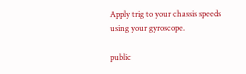Apply trig to your chassis speeds using your gyroscope.

public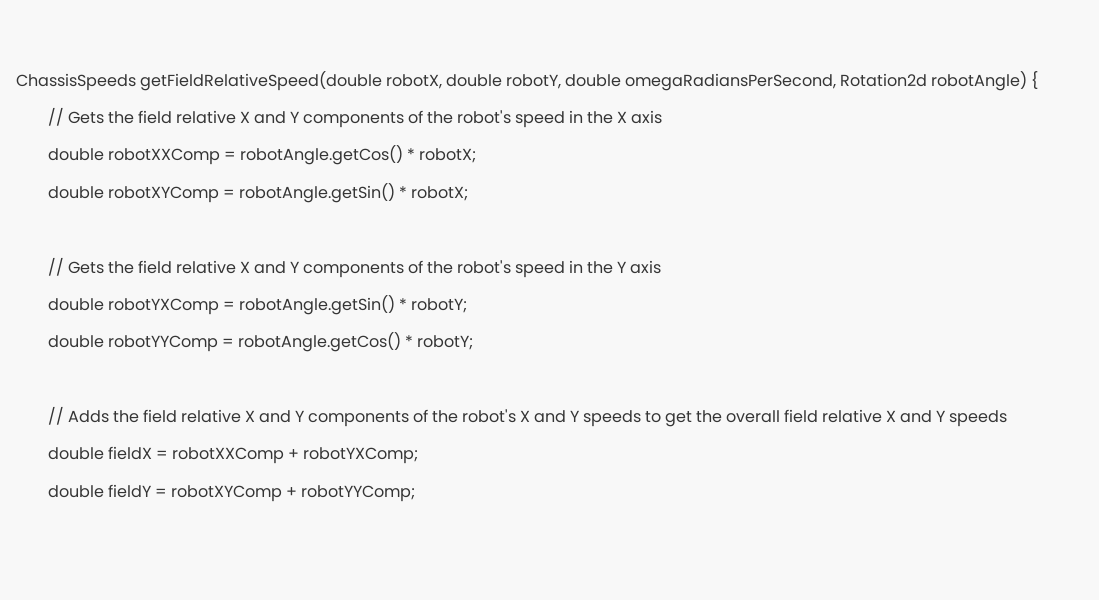ChassisSpeeds getFieldRelativeSpeed(double robotX, double robotY, double omegaRadiansPerSecond, Rotation2d robotAngle) {
        // Gets the field relative X and Y components of the robot's speed in the X axis
        double robotXXComp = robotAngle.getCos() * robotX;
        double robotXYComp = robotAngle.getSin() * robotX;

        // Gets the field relative X and Y components of the robot's speed in the Y axis
        double robotYXComp = robotAngle.getSin() * robotY;
        double robotYYComp = robotAngle.getCos() * robotY;

        // Adds the field relative X and Y components of the robot's X and Y speeds to get the overall field relative X and Y speeds
        double fieldX = robotXXComp + robotYXComp;
        double fieldY = robotXYComp + robotYYComp;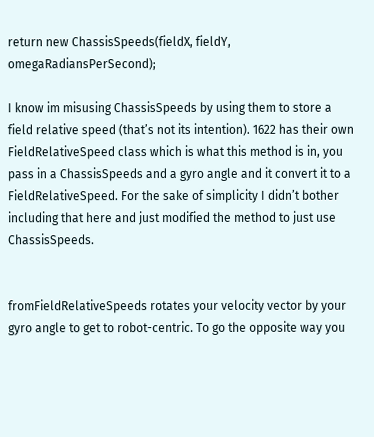return new ChassisSpeeds(fieldX, fieldY, omegaRadiansPerSecond);

I know im misusing ChassisSpeeds by using them to store a field relative speed (that’s not its intention). 1622 has their own FieldRelativeSpeed class which is what this method is in, you pass in a ChassisSpeeds and a gyro angle and it convert it to a FieldRelativeSpeed. For the sake of simplicity I didn’t bother including that here and just modified the method to just use ChassisSpeeds.


fromFieldRelativeSpeeds rotates your velocity vector by your gyro angle to get to robot-centric. To go the opposite way you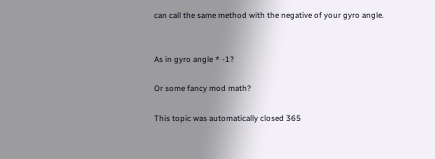can call the same method with the negative of your gyro angle.


As in gyro angle * -1?

Or some fancy mod math?

This topic was automatically closed 365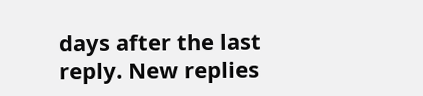days after the last reply. New replies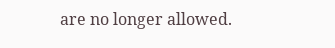are no longer allowed.